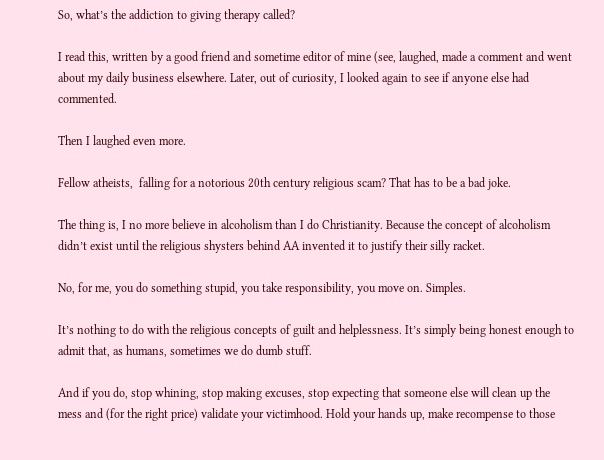So, what’s the addiction to giving therapy called?

I read this, written by a good friend and sometime editor of mine (see, laughed, made a comment and went about my daily business elsewhere. Later, out of curiosity, I looked again to see if anyone else had commented.

Then I laughed even more.

Fellow atheists,  falling for a notorious 20th century religious scam? That has to be a bad joke.

The thing is, I no more believe in alcoholism than I do Christianity. Because the concept of alcoholism didn’t exist until the religious shysters behind AA invented it to justify their silly racket.

No, for me, you do something stupid, you take responsibility, you move on. Simples.

It’s nothing to do with the religious concepts of guilt and helplessness. It’s simply being honest enough to admit that, as humans, sometimes we do dumb stuff.

And if you do, stop whining, stop making excuses, stop expecting that someone else will clean up the mess and (for the right price) validate your victimhood. Hold your hands up, make recompense to those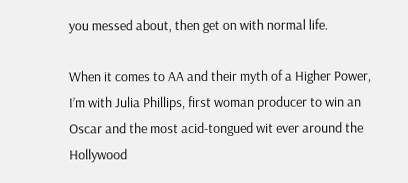you messed about, then get on with normal life.

When it comes to AA and their myth of a Higher Power, I’m with Julia Phillips, first woman producer to win an Oscar and the most acid-tongued wit ever around the Hollywood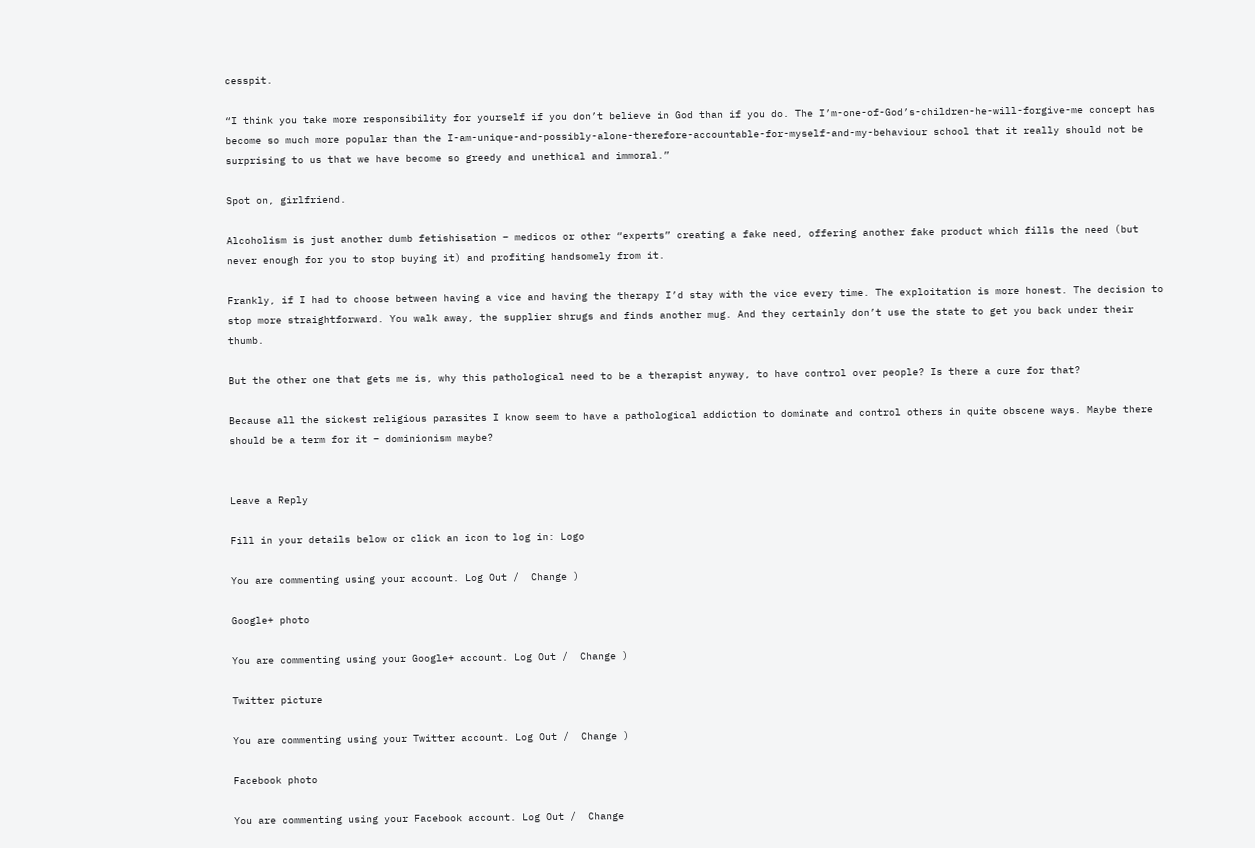cesspit.

“I think you take more responsibility for yourself if you don’t believe in God than if you do. The I’m-one-of-God’s-children-he-will-forgive-me concept has become so much more popular than the I-am-unique-and-possibly-alone-therefore-accountable-for-myself-and-my-behaviour school that it really should not be surprising to us that we have become so greedy and unethical and immoral.”

Spot on, girlfriend.

Alcoholism is just another dumb fetishisation – medicos or other “experts” creating a fake need, offering another fake product which fills the need (but never enough for you to stop buying it) and profiting handsomely from it.

Frankly, if I had to choose between having a vice and having the therapy I’d stay with the vice every time. The exploitation is more honest. The decision to stop more straightforward. You walk away, the supplier shrugs and finds another mug. And they certainly don’t use the state to get you back under their thumb.

But the other one that gets me is, why this pathological need to be a therapist anyway, to have control over people? Is there a cure for that?

Because all the sickest religious parasites I know seem to have a pathological addiction to dominate and control others in quite obscene ways. Maybe there should be a term for it – dominionism maybe?


Leave a Reply

Fill in your details below or click an icon to log in: Logo

You are commenting using your account. Log Out /  Change )

Google+ photo

You are commenting using your Google+ account. Log Out /  Change )

Twitter picture

You are commenting using your Twitter account. Log Out /  Change )

Facebook photo

You are commenting using your Facebook account. Log Out /  Change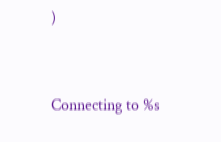)


Connecting to %s